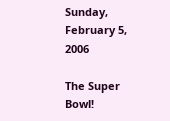Sunday, February 5, 2006

The Super Bowl!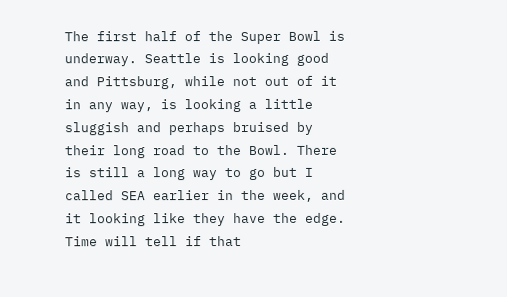The first half of the Super Bowl is underway. Seattle is looking good and Pittsburg, while not out of it in any way, is looking a little sluggish and perhaps bruised by their long road to the Bowl. There is still a long way to go but I called SEA earlier in the week, and it looking like they have the edge. Time will tell if that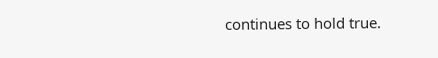continues to hold true.